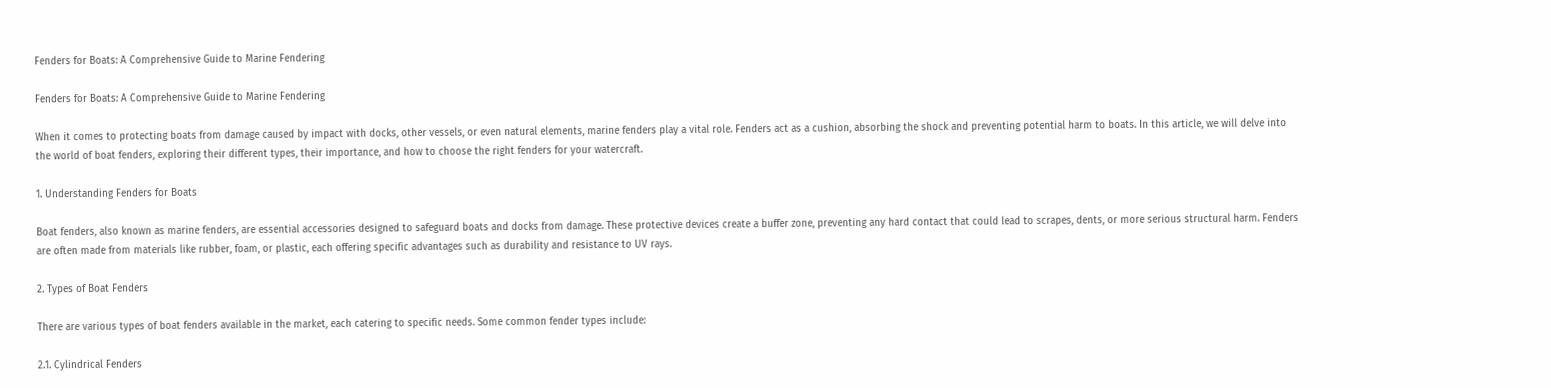Fenders for Boats: A Comprehensive Guide to Marine Fendering

Fenders for Boats: A Comprehensive Guide to Marine Fendering

When it comes to protecting boats from damage caused by impact with docks, other vessels, or even natural elements, marine fenders play a vital role. Fenders act as a cushion, absorbing the shock and preventing potential harm to boats. In this article, we will delve into the world of boat fenders, exploring their different types, their importance, and how to choose the right fenders for your watercraft.

1. Understanding Fenders for Boats

Boat fenders, also known as marine fenders, are essential accessories designed to safeguard boats and docks from damage. These protective devices create a buffer zone, preventing any hard contact that could lead to scrapes, dents, or more serious structural harm. Fenders are often made from materials like rubber, foam, or plastic, each offering specific advantages such as durability and resistance to UV rays.

2. Types of Boat Fenders

There are various types of boat fenders available in the market, each catering to specific needs. Some common fender types include:

2.1. Cylindrical Fenders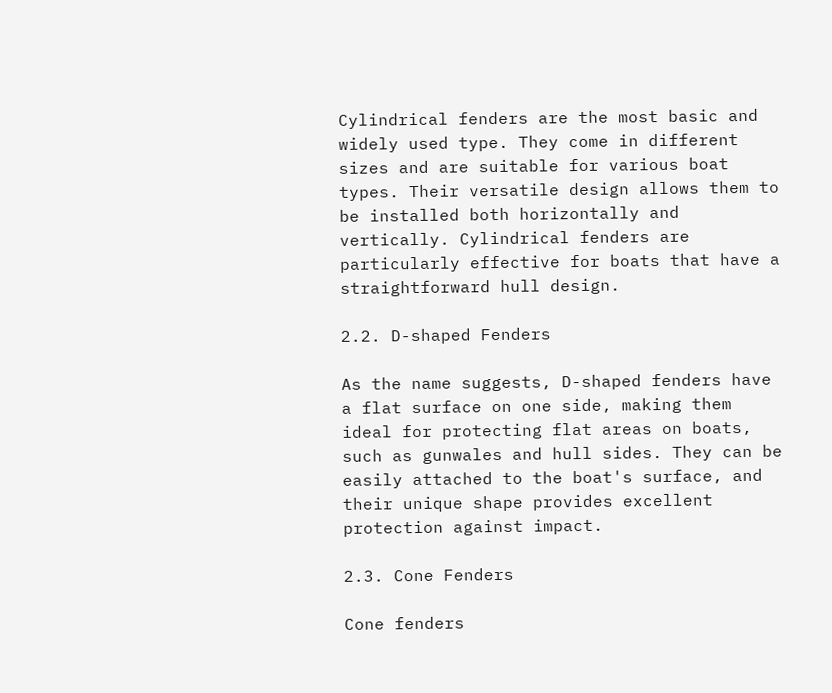Cylindrical fenders are the most basic and widely used type. They come in different sizes and are suitable for various boat types. Their versatile design allows them to be installed both horizontally and vertically. Cylindrical fenders are particularly effective for boats that have a straightforward hull design.

2.2. D-shaped Fenders

As the name suggests, D-shaped fenders have a flat surface on one side, making them ideal for protecting flat areas on boats, such as gunwales and hull sides. They can be easily attached to the boat's surface, and their unique shape provides excellent protection against impact.

2.3. Cone Fenders

Cone fenders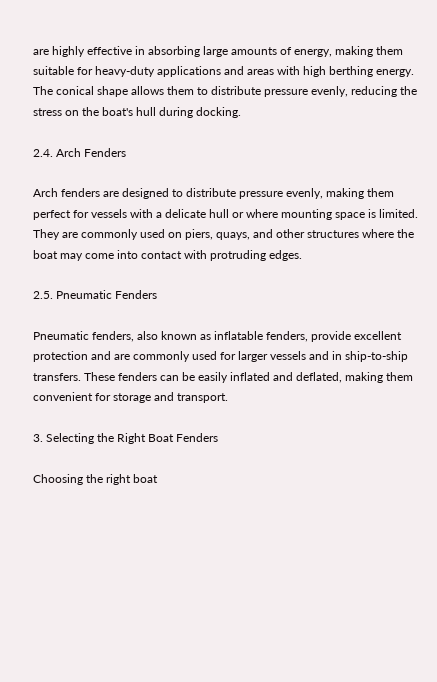are highly effective in absorbing large amounts of energy, making them suitable for heavy-duty applications and areas with high berthing energy. The conical shape allows them to distribute pressure evenly, reducing the stress on the boat's hull during docking.

2.4. Arch Fenders

Arch fenders are designed to distribute pressure evenly, making them perfect for vessels with a delicate hull or where mounting space is limited. They are commonly used on piers, quays, and other structures where the boat may come into contact with protruding edges.

2.5. Pneumatic Fenders

Pneumatic fenders, also known as inflatable fenders, provide excellent protection and are commonly used for larger vessels and in ship-to-ship transfers. These fenders can be easily inflated and deflated, making them convenient for storage and transport.

3. Selecting the Right Boat Fenders

Choosing the right boat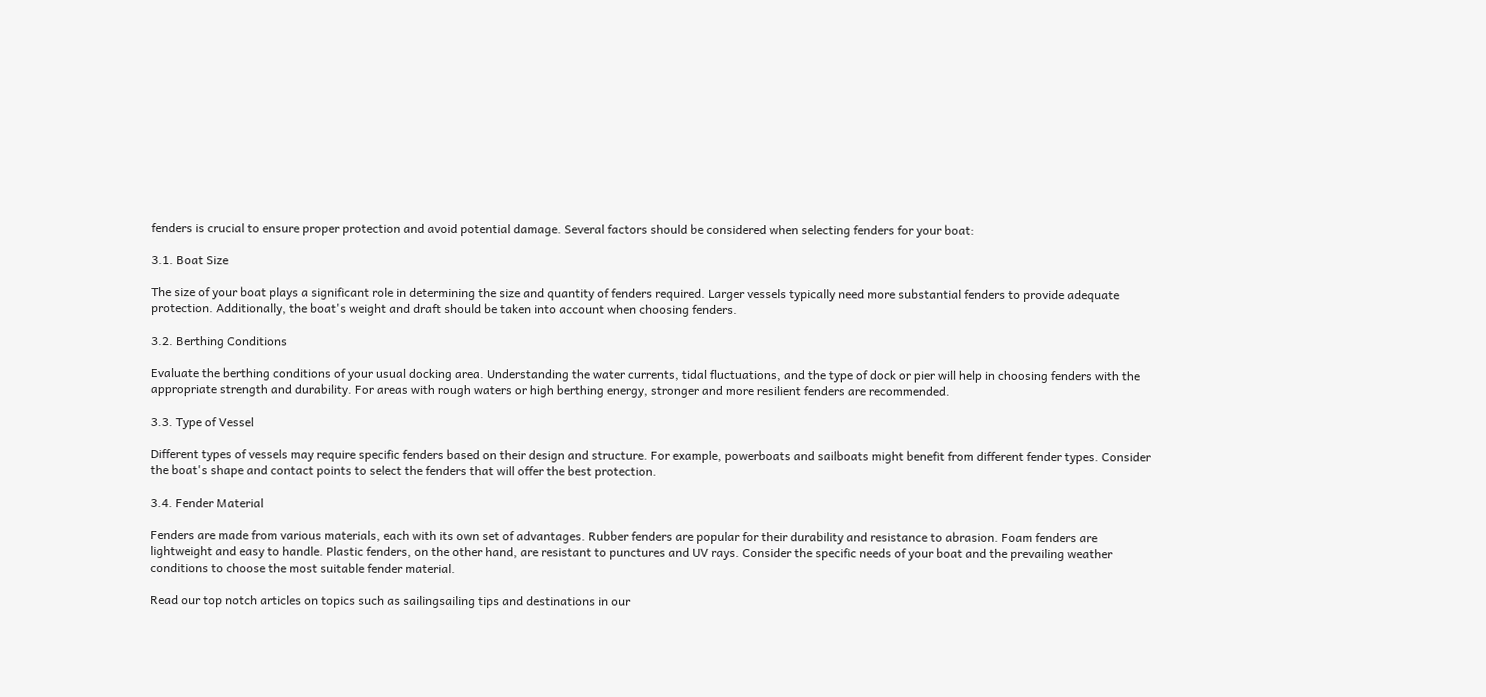fenders is crucial to ensure proper protection and avoid potential damage. Several factors should be considered when selecting fenders for your boat:

3.1. Boat Size

The size of your boat plays a significant role in determining the size and quantity of fenders required. Larger vessels typically need more substantial fenders to provide adequate protection. Additionally, the boat's weight and draft should be taken into account when choosing fenders.

3.2. Berthing Conditions

Evaluate the berthing conditions of your usual docking area. Understanding the water currents, tidal fluctuations, and the type of dock or pier will help in choosing fenders with the appropriate strength and durability. For areas with rough waters or high berthing energy, stronger and more resilient fenders are recommended.

3.3. Type of Vessel

Different types of vessels may require specific fenders based on their design and structure. For example, powerboats and sailboats might benefit from different fender types. Consider the boat's shape and contact points to select the fenders that will offer the best protection.

3.4. Fender Material

Fenders are made from various materials, each with its own set of advantages. Rubber fenders are popular for their durability and resistance to abrasion. Foam fenders are lightweight and easy to handle. Plastic fenders, on the other hand, are resistant to punctures and UV rays. Consider the specific needs of your boat and the prevailing weather conditions to choose the most suitable fender material.

Read our top notch articles on topics such as sailingsailing tips and destinations in our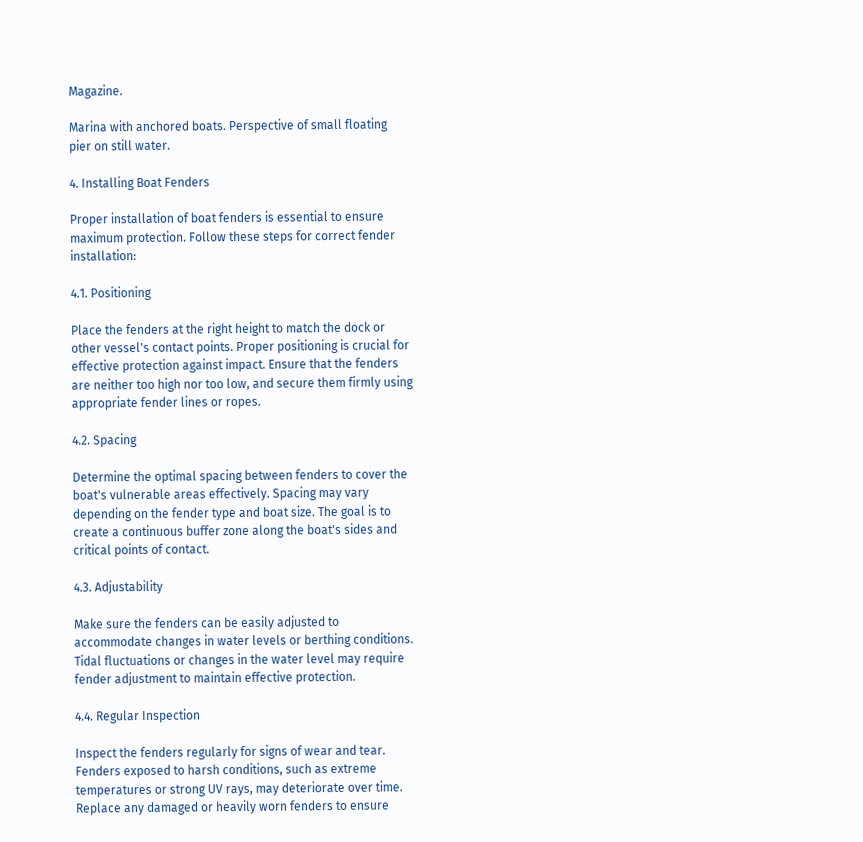Magazine.

Marina with anchored boats. Perspective of small floating pier on still water.

4. Installing Boat Fenders

Proper installation of boat fenders is essential to ensure maximum protection. Follow these steps for correct fender installation:

4.1. Positioning

Place the fenders at the right height to match the dock or other vessel's contact points. Proper positioning is crucial for effective protection against impact. Ensure that the fenders are neither too high nor too low, and secure them firmly using appropriate fender lines or ropes.

4.2. Spacing

Determine the optimal spacing between fenders to cover the boat's vulnerable areas effectively. Spacing may vary depending on the fender type and boat size. The goal is to create a continuous buffer zone along the boat's sides and critical points of contact.

4.3. Adjustability

Make sure the fenders can be easily adjusted to accommodate changes in water levels or berthing conditions. Tidal fluctuations or changes in the water level may require fender adjustment to maintain effective protection.

4.4. Regular Inspection

Inspect the fenders regularly for signs of wear and tear. Fenders exposed to harsh conditions, such as extreme temperatures or strong UV rays, may deteriorate over time. Replace any damaged or heavily worn fenders to ensure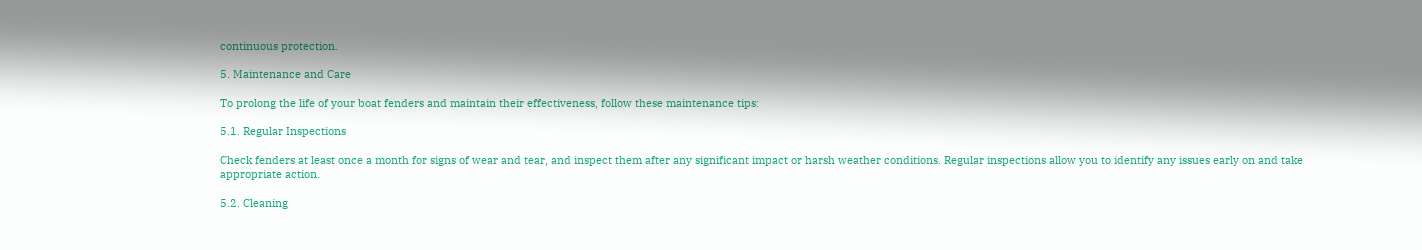continuous protection.

5. Maintenance and Care

To prolong the life of your boat fenders and maintain their effectiveness, follow these maintenance tips:

5.1. Regular Inspections

Check fenders at least once a month for signs of wear and tear, and inspect them after any significant impact or harsh weather conditions. Regular inspections allow you to identify any issues early on and take appropriate action.

5.2. Cleaning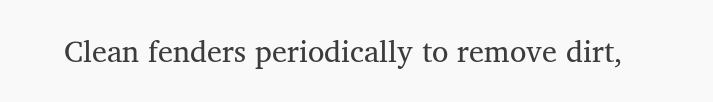Clean fenders periodically to remove dirt,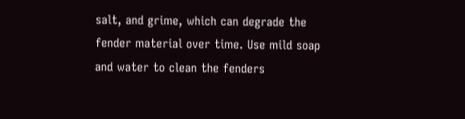salt, and grime, which can degrade the fender material over time. Use mild soap and water to clean the fenders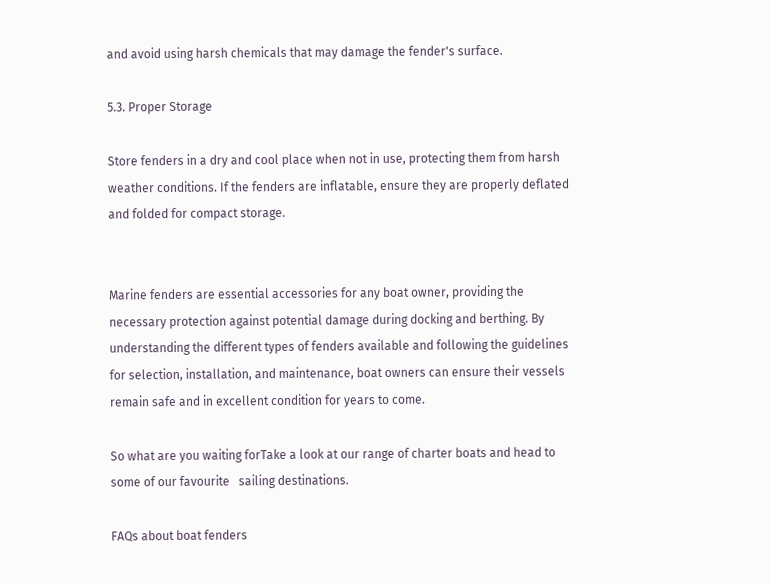and avoid using harsh chemicals that may damage the fender's surface.

5.3. Proper Storage

Store fenders in a dry and cool place when not in use, protecting them from harsh weather conditions. If the fenders are inflatable, ensure they are properly deflated and folded for compact storage.


Marine fenders are essential accessories for any boat owner, providing the necessary protection against potential damage during docking and berthing. By understanding the different types of fenders available and following the guidelines for selection, installation, and maintenance, boat owners can ensure their vessels remain safe and in excellent condition for years to come.

So what are you waiting forTake a look at our range of charter boats and head to some of our favourite   sailing destinations.

FAQs about boat fenders